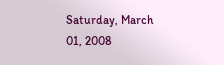Saturday, March 01, 2008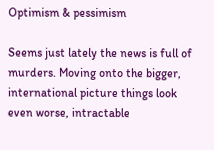Optimism & pessimism

Seems just lately the news is full of murders. Moving onto the bigger, international picture things look even worse, intractable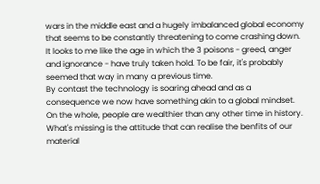wars in the middle east and a hugely imbalanced global economy that seems to be constantly threatening to come crashing down.
It looks to me like the age in which the 3 poisons - greed, anger and ignorance - have truly taken hold. To be fair, it's probably seemed that way in many a previous time.
By contast the technology is soaring ahead and as a consequence we now have something akin to a global mindset. On the whole, people are wealthier than any other time in history.
What's missing is the attitude that can realise the benfits of our material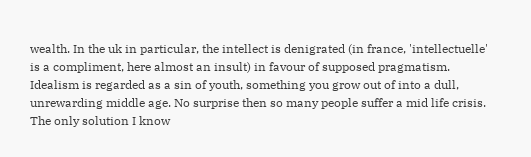wealth. In the uk in particular, the intellect is denigrated (in france, 'intellectuelle' is a compliment, here almost an insult) in favour of supposed pragmatism. Idealism is regarded as a sin of youth, something you grow out of into a dull, unrewarding middle age. No surprise then so many people suffer a mid life crisis.
The only solution I know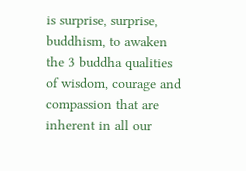is surprise, surprise, buddhism, to awaken the 3 buddha qualities of wisdom, courage and compassion that are inherent in all our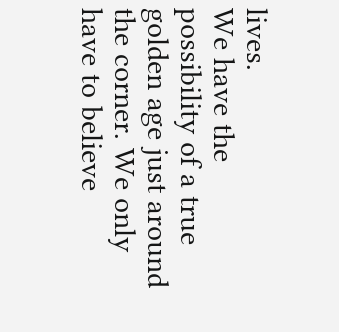lives.
We have the possibility of a true golden age just around the corner. We only have to believe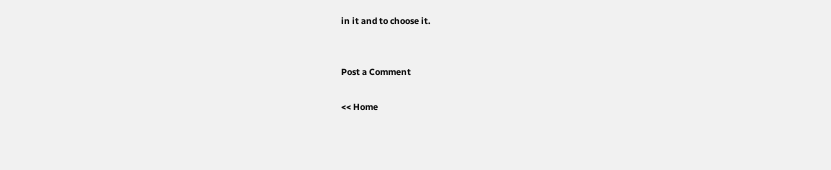in it and to choose it.


Post a Comment

<< Home